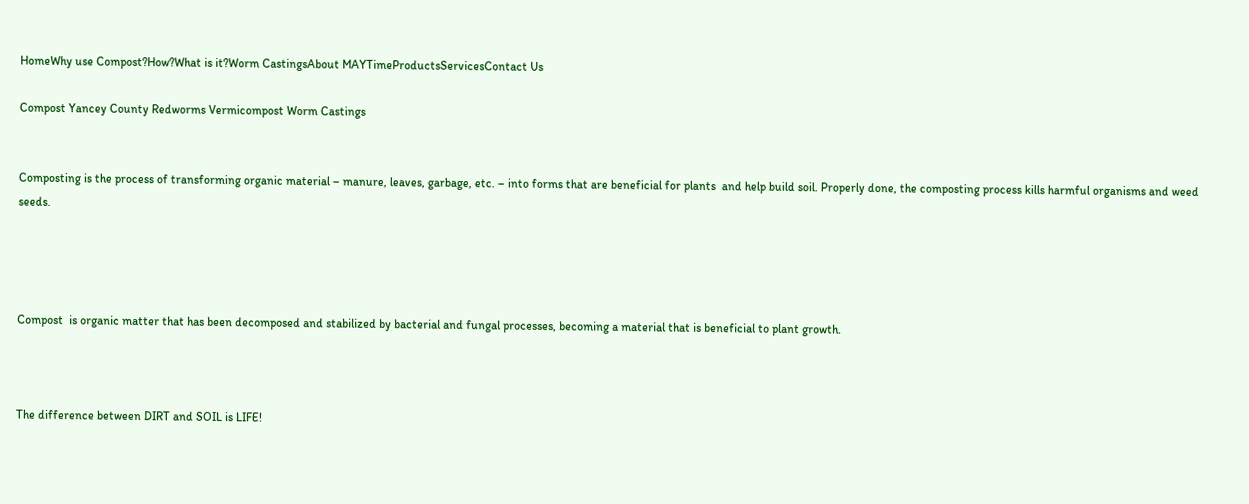HomeWhy use Compost?How?What is it?Worm CastingsAbout MAYTimeProductsServicesContact Us

Compost Yancey County Redworms Vermicompost Worm Castings


Composting is the process of transforming organic material – manure, leaves, garbage, etc. – into forms that are beneficial for plants  and help build soil. Properly done, the composting process kills harmful organisms and weed seeds.




Compost  is organic matter that has been decomposed and stabilized by bacterial and fungal processes, becoming a material that is beneficial to plant growth.



The difference between DIRT and SOIL is LIFE!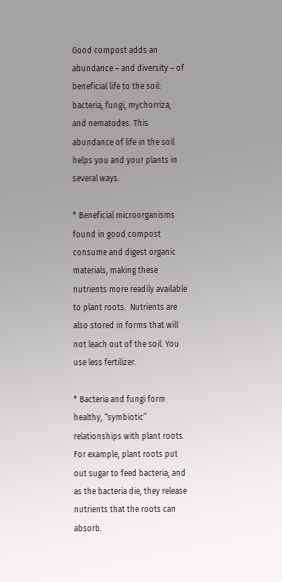Good compost adds an abundance – and diversity – of beneficial life to the soil: bacteria, fungi, mychorriza, and nematodes. This abundance of life in the soil helps you and your plants in several ways.

* Beneficial microorganisms found in good compost consume and digest organic materials, making these nutrients more readily available to plant roots.  Nutrients are also stored in forms that will not leach out of the soil. You use less fertilizer.

* Bacteria and fungi form healthy, “symbiotic” relationships with plant roots. For example, plant roots put out sugar to feed bacteria; and as the bacteria die, they release nutrients that the roots can absorb.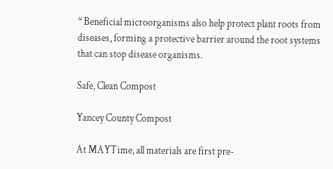* Beneficial microorganisms also help protect plant roots from diseases, forming a protective barrier around the root systems that can stop disease organisms.

Safe, Clean Compost

Yancey County Compost

At MAYTime, all materials are first pre-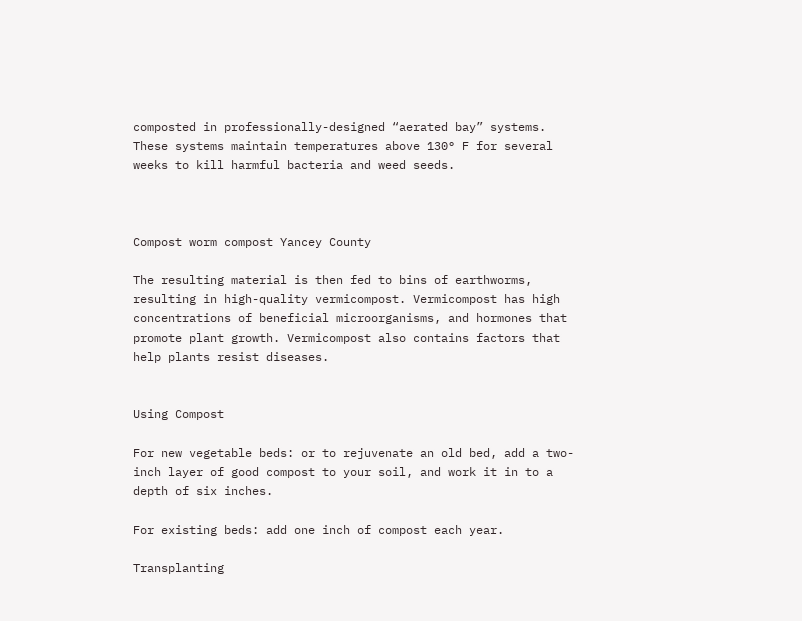composted in professionally-designed “aerated bay” systems. These systems maintain temperatures above 130° F for several weeks to kill harmful bacteria and weed seeds.



Compost worm compost Yancey County

The resulting material is then fed to bins of earthworms, resulting in high-quality vermicompost. Vermicompost has high concentrations of beneficial microorganisms, and hormones that promote plant growth. Vermicompost also contains factors that help plants resist diseases.


Using Compost

For new vegetable beds: or to rejuvenate an old bed, add a two-inch layer of good compost to your soil, and work it in to a depth of six inches.

For existing beds: add one inch of compost each year.

Transplanting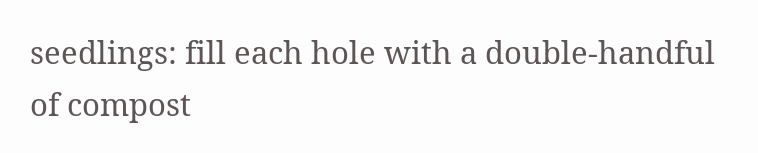seedlings: fill each hole with a double-handful of compost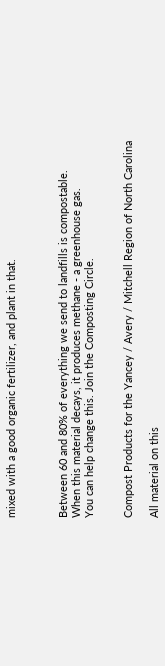mixed with a good organic fertilizer, and plant in that.



Between 60 and 80% of everything we send to landfills is compostable.
When this material decays, it produces methane - a greenhouse gas.
You can help change this. Join the Composting Circle.


Compost Products for the Yancey / Avery / Mitchell Region of North Carolina

All material on this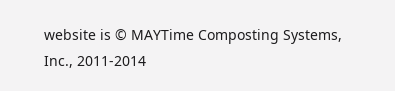website is © MAYTime Composting Systems, Inc., 2011-2014